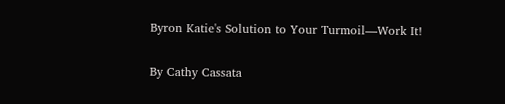Byron Katie's Solution to Your Turmoil—Work It!

By Cathy Cassata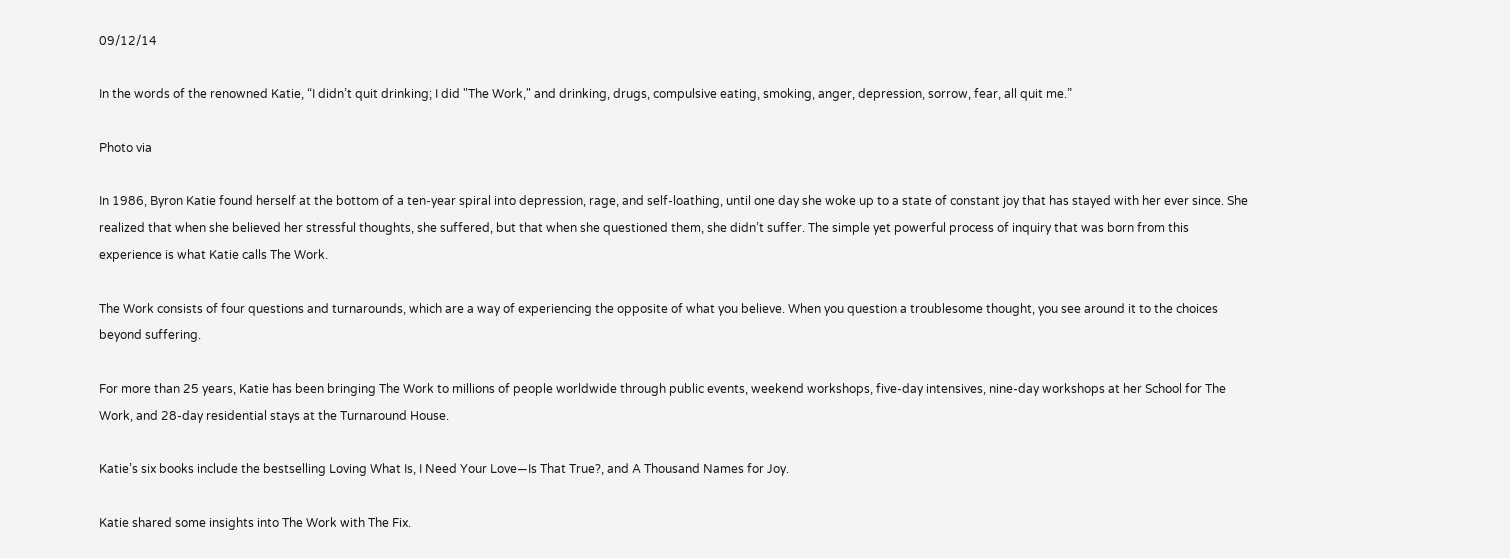09/12/14

In the words of the renowned Katie, “I didn’t quit drinking; I did "The Work," and drinking, drugs, compulsive eating, smoking, anger, depression, sorrow, fear, all quit me.”

Photo via

In 1986, Byron Katie found herself at the bottom of a ten-year spiral into depression, rage, and self-loathing, until one day she woke up to a state of constant joy that has stayed with her ever since. She realized that when she believed her stressful thoughts, she suffered, but that when she questioned them, she didn’t suffer. The simple yet powerful process of inquiry that was born from this experience is what Katie calls The Work.

The Work consists of four questions and turnarounds, which are a way of experiencing the opposite of what you believe. When you question a troublesome thought, you see around it to the choices beyond suffering.

For more than 25 years, Katie has been bringing The Work to millions of people worldwide through public events, weekend workshops, five-day intensives, nine-day workshops at her School for The Work, and 28-day residential stays at the Turnaround House.

Katie’s six books include the bestselling Loving What Is, I Need Your Love—Is That True?, and A Thousand Names for Joy.

Katie shared some insights into The Work with The Fix.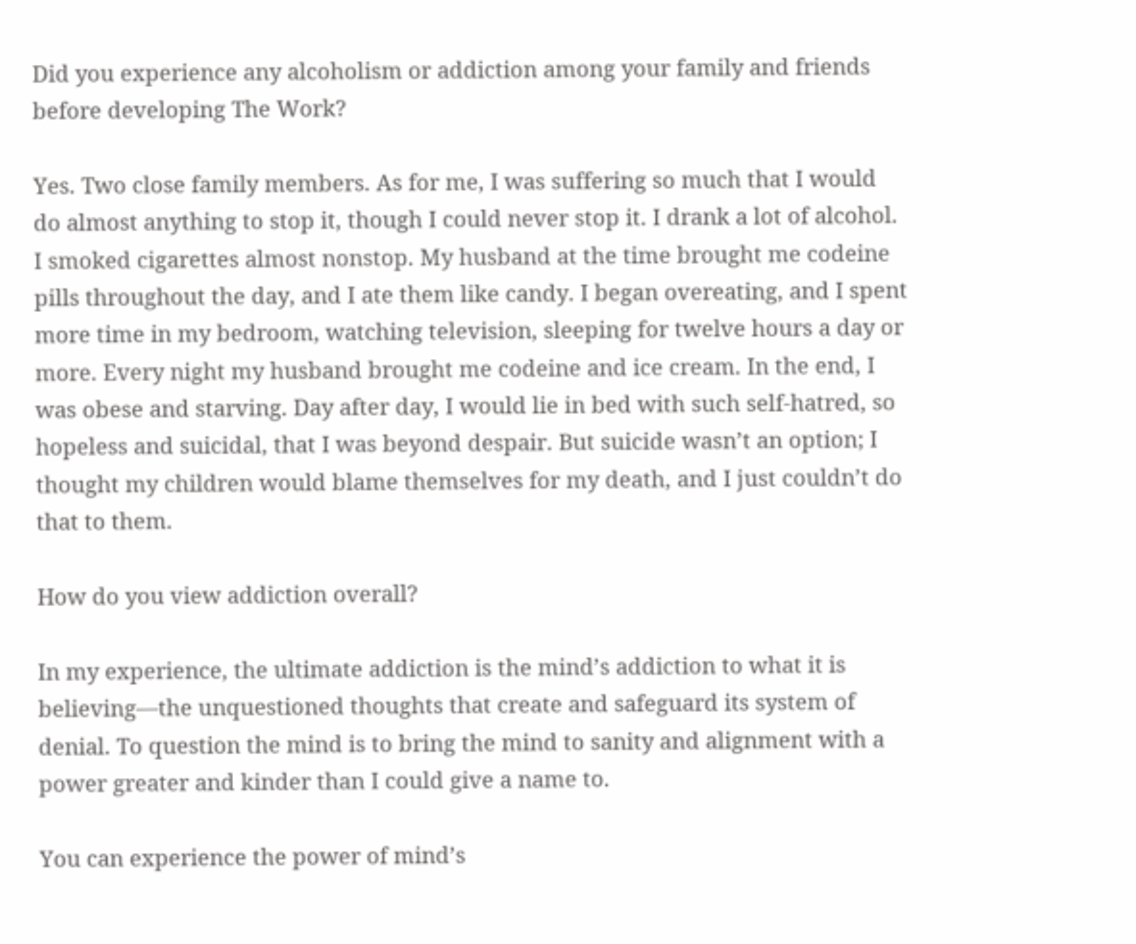Did you experience any alcoholism or addiction among your family and friends before developing The Work?

Yes. Two close family members. As for me, I was suffering so much that I would do almost anything to stop it, though I could never stop it. I drank a lot of alcohol. I smoked cigarettes almost nonstop. My husband at the time brought me codeine pills throughout the day, and I ate them like candy. I began overeating, and I spent more time in my bedroom, watching television, sleeping for twelve hours a day or more. Every night my husband brought me codeine and ice cream. In the end, I was obese and starving. Day after day, I would lie in bed with such self-hatred, so hopeless and suicidal, that I was beyond despair. But suicide wasn’t an option; I thought my children would blame themselves for my death, and I just couldn’t do that to them.

How do you view addiction overall?

In my experience, the ultimate addiction is the mind’s addiction to what it is believing—the unquestioned thoughts that create and safeguard its system of denial. To question the mind is to bring the mind to sanity and alignment with a power greater and kinder than I could give a name to.

You can experience the power of mind’s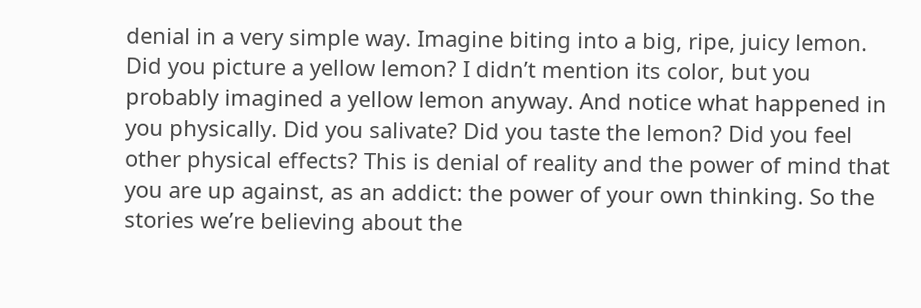denial in a very simple way. Imagine biting into a big, ripe, juicy lemon. Did you picture a yellow lemon? I didn’t mention its color, but you probably imagined a yellow lemon anyway. And notice what happened in you physically. Did you salivate? Did you taste the lemon? Did you feel other physical effects? This is denial of reality and the power of mind that you are up against, as an addict: the power of your own thinking. So the stories we’re believing about the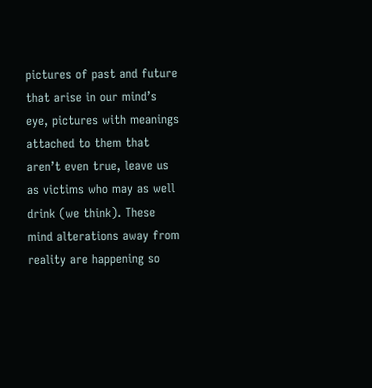pictures of past and future that arise in our mind’s eye, pictures with meanings attached to them that aren’t even true, leave us as victims who may as well drink (we think). These mind alterations away from reality are happening so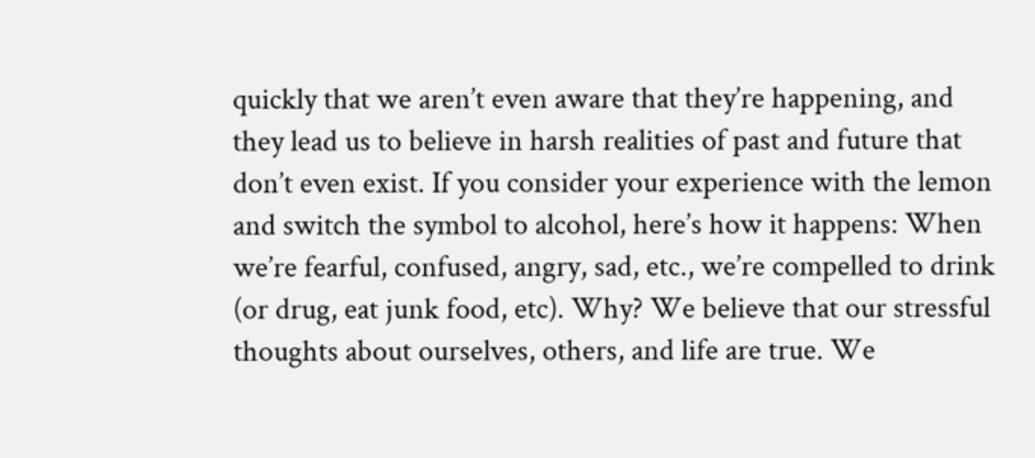quickly that we aren’t even aware that they’re happening, and they lead us to believe in harsh realities of past and future that don’t even exist. If you consider your experience with the lemon and switch the symbol to alcohol, here’s how it happens: When we’re fearful, confused, angry, sad, etc., we’re compelled to drink (or drug, eat junk food, etc). Why? We believe that our stressful thoughts about ourselves, others, and life are true. We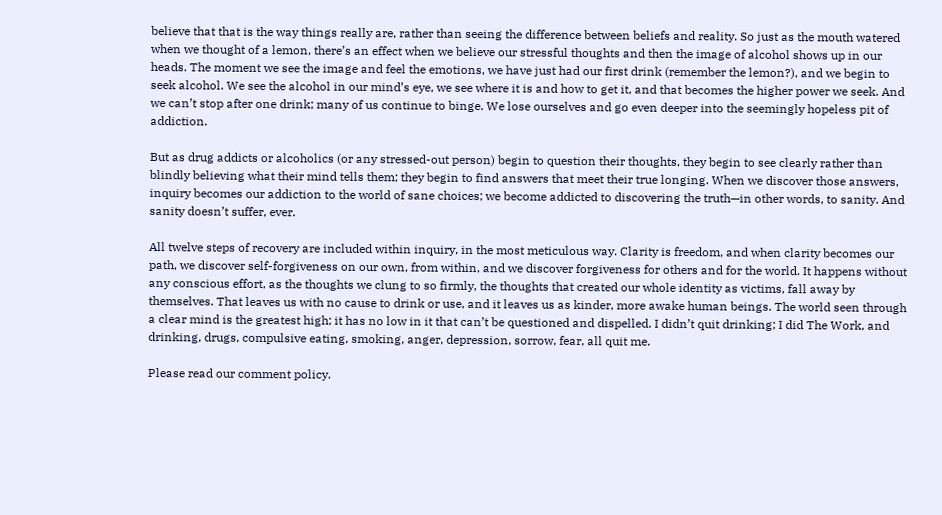believe that that is the way things really are, rather than seeing the difference between beliefs and reality. So just as the mouth watered when we thought of a lemon, there’s an effect when we believe our stressful thoughts and then the image of alcohol shows up in our heads. The moment we see the image and feel the emotions, we have just had our first drink (remember the lemon?), and we begin to seek alcohol. We see the alcohol in our mind’s eye, we see where it is and how to get it, and that becomes the higher power we seek. And we can’t stop after one drink; many of us continue to binge. We lose ourselves and go even deeper into the seemingly hopeless pit of addiction.

But as drug addicts or alcoholics (or any stressed-out person) begin to question their thoughts, they begin to see clearly rather than blindly believing what their mind tells them; they begin to find answers that meet their true longing. When we discover those answers, inquiry becomes our addiction to the world of sane choices; we become addicted to discovering the truth—in other words, to sanity. And sanity doesn’t suffer, ever.

All twelve steps of recovery are included within inquiry, in the most meticulous way. Clarity is freedom, and when clarity becomes our path, we discover self-forgiveness on our own, from within, and we discover forgiveness for others and for the world. It happens without any conscious effort, as the thoughts we clung to so firmly, the thoughts that created our whole identity as victims, fall away by themselves. That leaves us with no cause to drink or use, and it leaves us as kinder, more awake human beings. The world seen through a clear mind is the greatest high; it has no low in it that can’t be questioned and dispelled. I didn’t quit drinking; I did The Work, and drinking, drugs, compulsive eating, smoking, anger, depression, sorrow, fear, all quit me.

Please read our comment policy.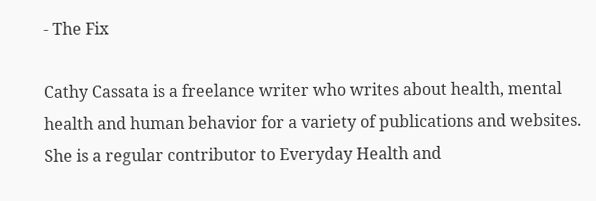- The Fix

Cathy Cassata is a freelance writer who writes about health, mental health and human behavior for a variety of publications and websites. She is a regular contributor to Everyday Health and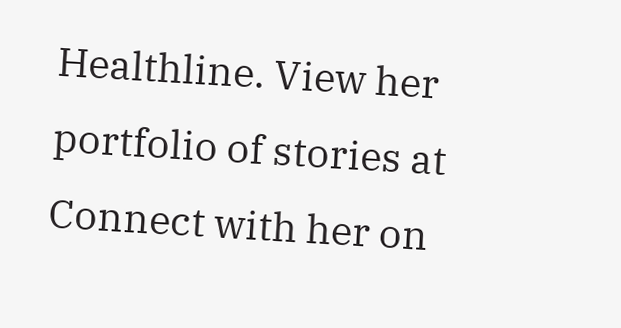Healthline. View her portfolio of stories at Connect with her on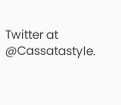Twitter at @Cassatastyle.